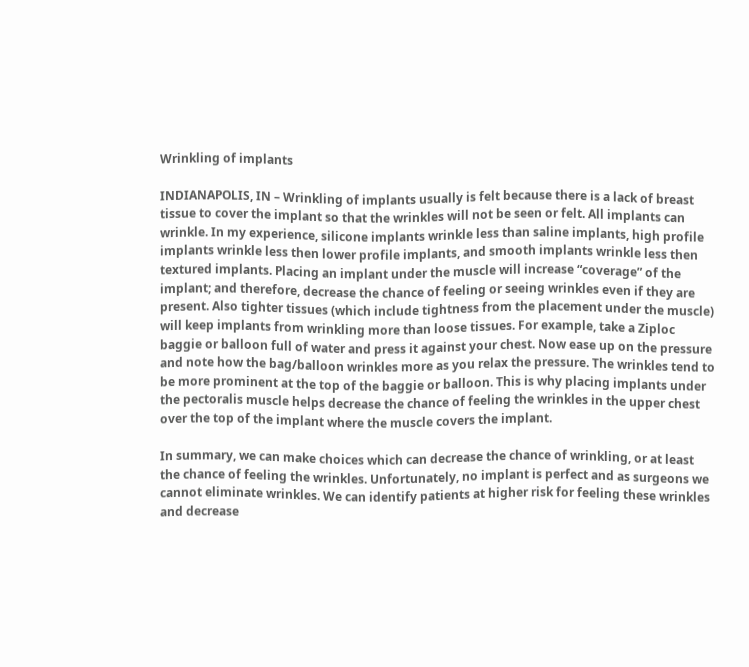Wrinkling of implants

INDIANAPOLIS, IN – Wrinkling of implants usually is felt because there is a lack of breast tissue to cover the implant so that the wrinkles will not be seen or felt. All implants can wrinkle. In my experience, silicone implants wrinkle less than saline implants, high profile implants wrinkle less then lower profile implants, and smooth implants wrinkle less then textured implants. Placing an implant under the muscle will increase “coverage” of the implant; and therefore, decrease the chance of feeling or seeing wrinkles even if they are present. Also tighter tissues (which include tightness from the placement under the muscle) will keep implants from wrinkling more than loose tissues. For example, take a Ziploc baggie or balloon full of water and press it against your chest. Now ease up on the pressure and note how the bag/balloon wrinkles more as you relax the pressure. The wrinkles tend to be more prominent at the top of the baggie or balloon. This is why placing implants under the pectoralis muscle helps decrease the chance of feeling the wrinkles in the upper chest over the top of the implant where the muscle covers the implant.

In summary, we can make choices which can decrease the chance of wrinkling, or at least the chance of feeling the wrinkles. Unfortunately, no implant is perfect and as surgeons we cannot eliminate wrinkles. We can identify patients at higher risk for feeling these wrinkles and decrease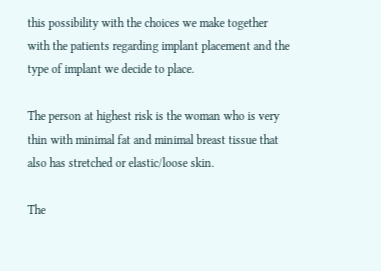this possibility with the choices we make together with the patients regarding implant placement and the type of implant we decide to place.

The person at highest risk is the woman who is very thin with minimal fat and minimal breast tissue that also has stretched or elastic/loose skin.

The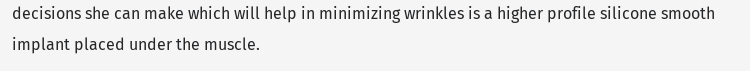decisions she can make which will help in minimizing wrinkles is a higher profile silicone smooth implant placed under the muscle.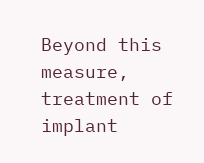Beyond this measure, treatment of implant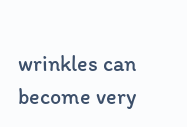wrinkles can become very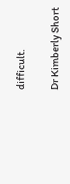difficult.

Dr Kimberly Short